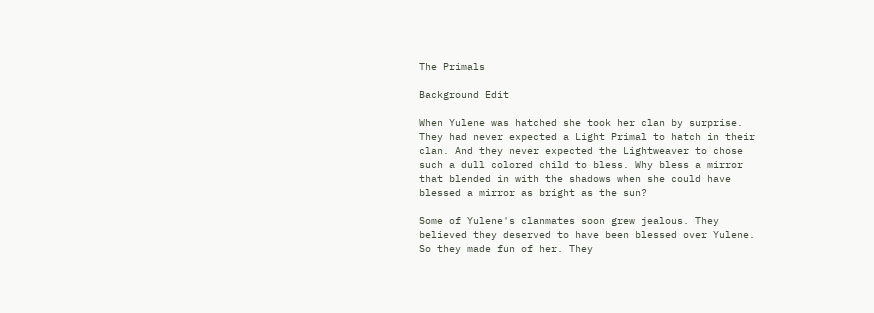The Primals

Background Edit

When Yulene was hatched she took her clan by surprise. They had never expected a Light Primal to hatch in their clan. And they never expected the Lightweaver to chose such a dull colored child to bless. Why bless a mirror that blended in with the shadows when she could have blessed a mirror as bright as the sun?

Some of Yulene's clanmates soon grew jealous. They believed they deserved to have been blessed over Yulene. So they made fun of her. They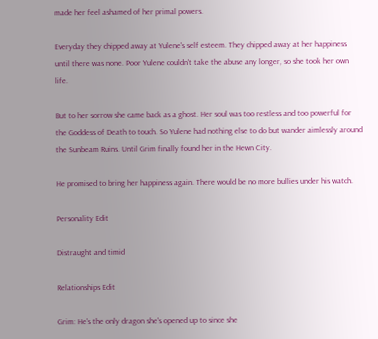made her feel ashamed of her primal powers.

Everyday they chipped away at Yulene's self esteem. They chipped away at her happiness until there was none. Poor Yulene couldn't take the abuse any longer, so she took her own life.

But to her sorrow she came back as a ghost. Her soul was too restless and too powerful for the Goddess of Death to touch. So Yulene had nothing else to do but wander aimlessly around the Sunbeam Ruins. Until Grim finally found her in the Hewn City.

He promised to bring her happiness again. There would be no more bullies under his watch.

Personality Edit

Distraught and timid

Relationships Edit

Grim: He's the only dragon she's opened up to since she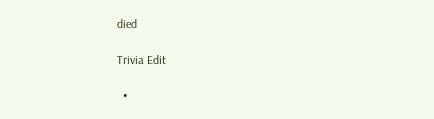died

Trivia Edit

  •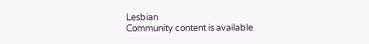Lesbian
Community content is available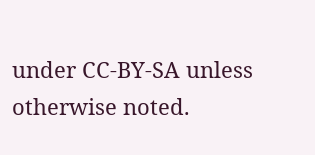under CC-BY-SA unless otherwise noted.